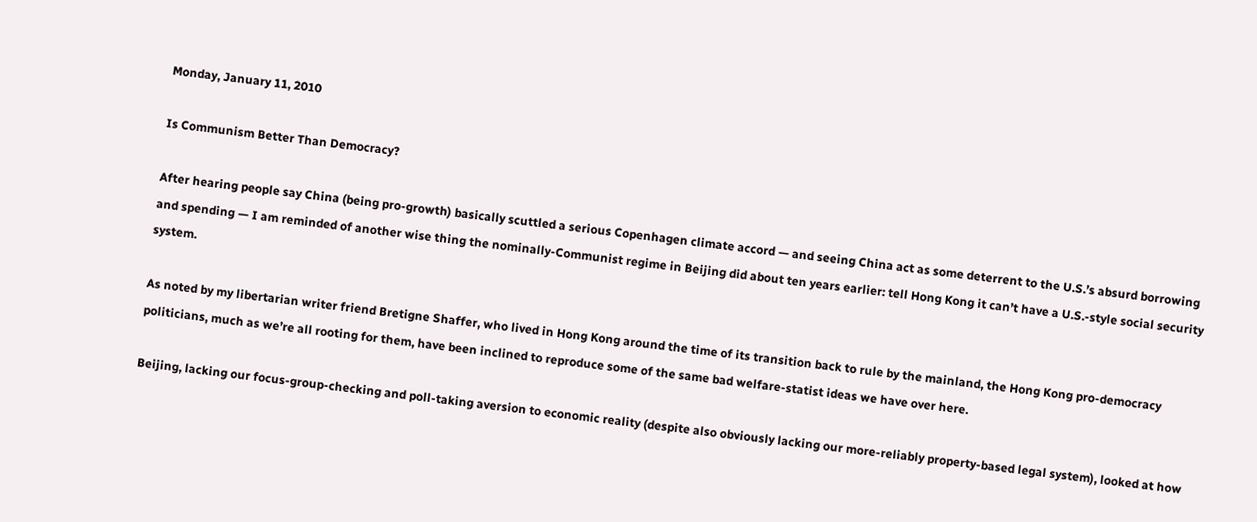Monday, January 11, 2010

Is Communism Better Than Democracy?

After hearing people say China (being pro-growth) basically scuttled a serious Copenhagen climate accord — and seeing China act as some deterrent to the U.S.’s absurd borrowing and spending — I am reminded of another wise thing the nominally-Communist regime in Beijing did about ten years earlier: tell Hong Kong it can’t have a U.S.-style social security system.

As noted by my libertarian writer friend Bretigne Shaffer, who lived in Hong Kong around the time of its transition back to rule by the mainland, the Hong Kong pro-democracy politicians, much as we’re all rooting for them, have been inclined to reproduce some of the same bad welfare-statist ideas we have over here.

Beijing, lacking our focus-group-checking and poll-taking aversion to economic reality (despite also obviously lacking our more-reliably property-based legal system), looked at how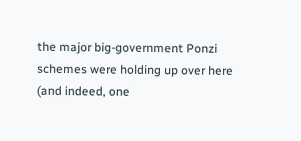the major big-government Ponzi schemes were holding up over here (and indeed, one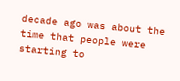decade ago was about the time that people were starting to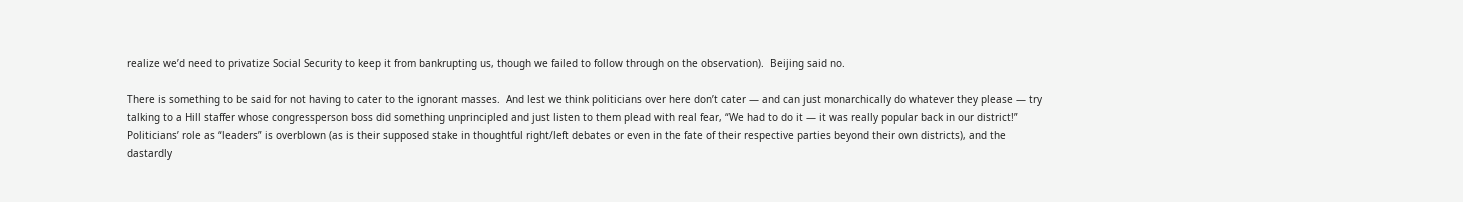realize we’d need to privatize Social Security to keep it from bankrupting us, though we failed to follow through on the observation).  Beijing said no.

There is something to be said for not having to cater to the ignorant masses.  And lest we think politicians over here don’t cater — and can just monarchically do whatever they please — try talking to a Hill staffer whose congressperson boss did something unprincipled and just listen to them plead with real fear, “We had to do it — it was really popular back in our district!”  Politicians’ role as “leaders” is overblown (as is their supposed stake in thoughtful right/left debates or even in the fate of their respective parties beyond their own districts), and the dastardly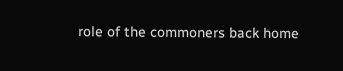role of the commoners back home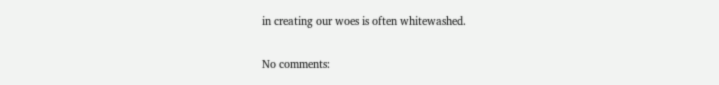in creating our woes is often whitewashed.

No comments: